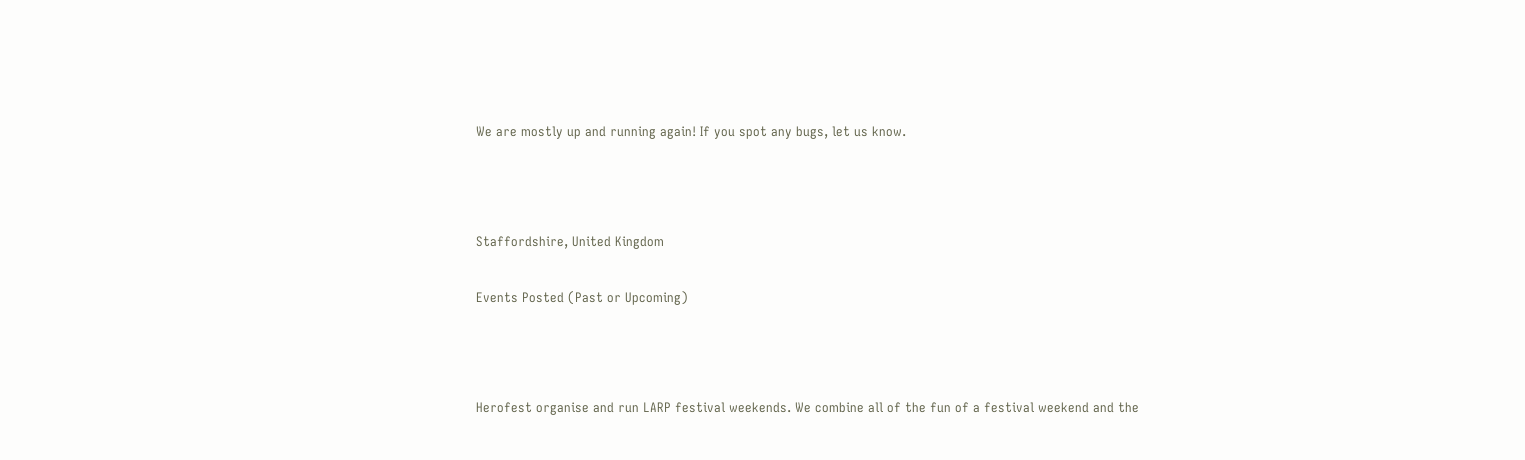We are mostly up and running again! If you spot any bugs, let us know.



Staffordshire, United Kingdom

Events Posted (Past or Upcoming)



Herofest organise and run LARP festival weekends. We combine all of the fun of a festival weekend and the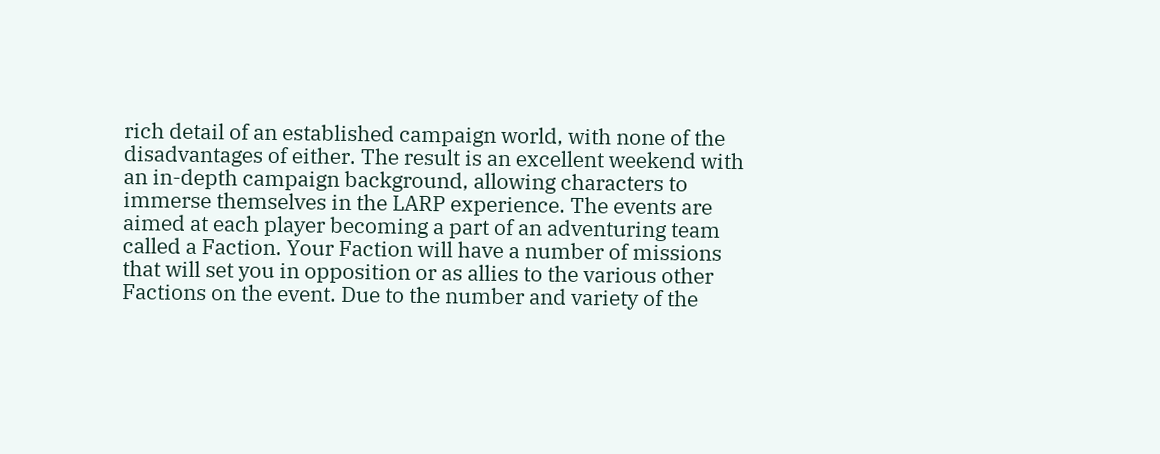rich detail of an established campaign world, with none of the disadvantages of either. The result is an excellent weekend with an in-depth campaign background, allowing characters to immerse themselves in the LARP experience. The events are aimed at each player becoming a part of an adventuring team called a Faction. Your Faction will have a number of missions that will set you in opposition or as allies to the various other Factions on the event. Due to the number and variety of the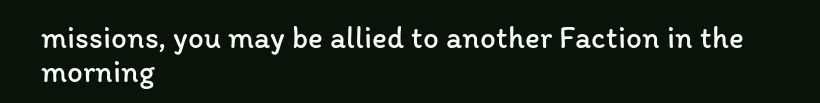missions, you may be allied to another Faction in the morning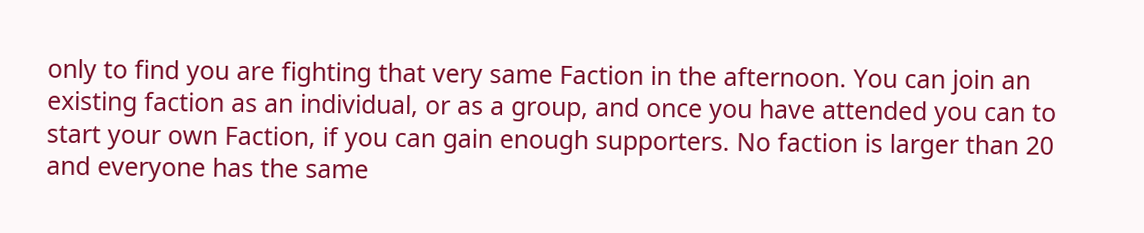only to find you are fighting that very same Faction in the afternoon. You can join an existing faction as an individual, or as a group, and once you have attended you can to start your own Faction, if you can gain enough supporters. No faction is larger than 20 and everyone has the same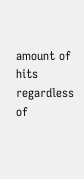amount of hits regardless of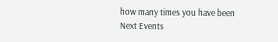how many times you have been
Next Events